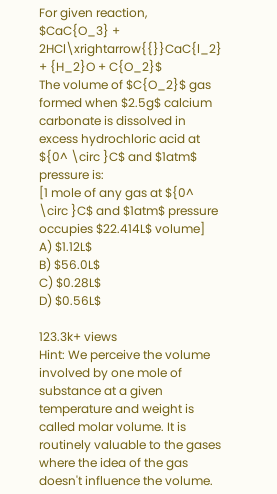For given reaction,
$CaC{O_3} + 2HCl\xrightarrow{{}}CaC{l_2} + {H_2}O + C{O_2}$
The volume of $C{O_2}$ gas formed when $2.5g$ calcium carbonate is dissolved in excess hydrochloric acid at ${0^ \circ }C$ and $1atm$ pressure is:
[1 mole of any gas at ${0^ \circ }C$ and $1atm$ pressure occupies $22.414L$ volume]
A) $1.12L$
B) $56.0L$
C) $0.28L$
D) $0.56L$

123.3k+ views
Hint: We perceive the volume involved by one mole of substance at a given temperature and weight is called molar volume. It is routinely valuable to the gases where the idea of the gas doesn't influence the volume.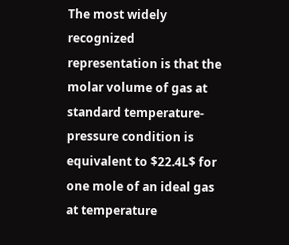The most widely recognized representation is that the molar volume of gas at standard temperature-pressure condition is equivalent to $22.4L$ for one mole of an ideal gas at temperature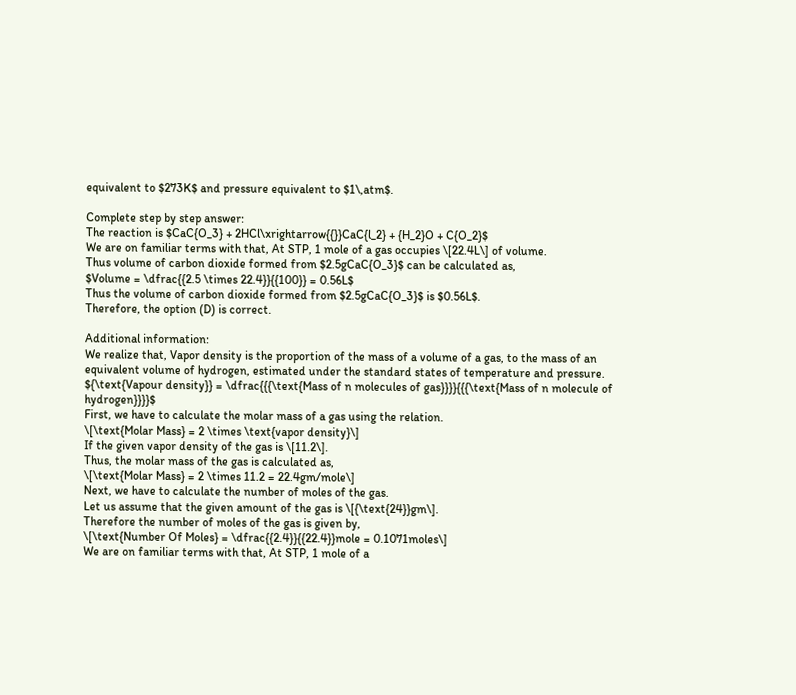equivalent to $273K$ and pressure equivalent to $1\,atm$.

Complete step by step answer:
The reaction is $CaC{O_3} + 2HCl\xrightarrow{{}}CaC{l_2} + {H_2}O + C{O_2}$
We are on familiar terms with that, At STP, 1 mole of a gas occupies \[22.4L\] of volume.
Thus volume of carbon dioxide formed from $2.5gCaC{O_3}$ can be calculated as,
$Volume = \dfrac{{2.5 \times 22.4}}{{100}} = 0.56L$
Thus the volume of carbon dioxide formed from $2.5gCaC{O_3}$ is $0.56L$.
Therefore, the option (D) is correct.

Additional information:
We realize that, Vapor density is the proportion of the mass of a volume of a gas, to the mass of an equivalent volume of hydrogen, estimated under the standard states of temperature and pressure.
${\text{Vapour density}} = \dfrac{{{\text{Mass of n molecules of gas}}}}{{{\text{Mass of n molecule of hydrogen}}}}$
First, we have to calculate the molar mass of a gas using the relation.
\[\text{Molar Mass} = 2 \times \text{vapor density}\]
If the given vapor density of the gas is \[11.2\].
Thus, the molar mass of the gas is calculated as,
\[\text{Molar Mass} = 2 \times 11.2 = 22.4gm/mole\]
Next, we have to calculate the number of moles of the gas.
Let us assume that the given amount of the gas is \[{\text{24}}gm\].
Therefore the number of moles of the gas is given by,
\[\text{Number Of Moles} = \dfrac{{2.4}}{{22.4}}mole = 0.1071moles\]
We are on familiar terms with that, At STP, 1 mole of a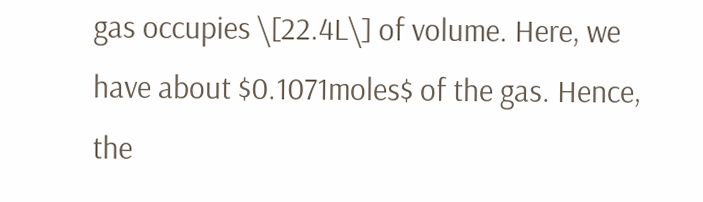gas occupies \[22.4L\] of volume. Here, we have about $0.1071moles$ of the gas. Hence, the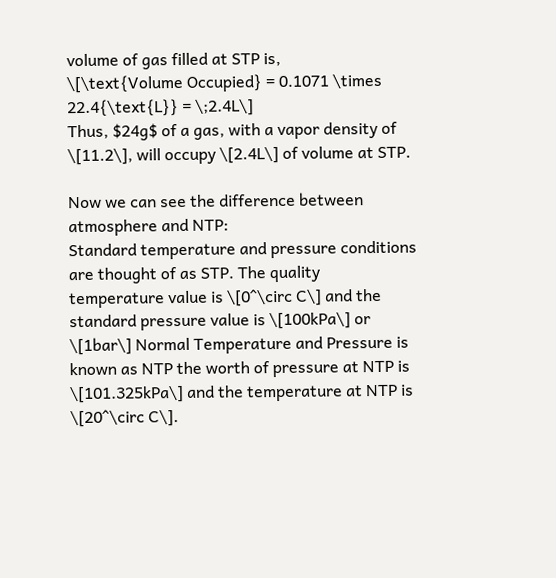volume of gas filled at STP is,
\[\text{Volume Occupied} = 0.1071 \times 22.4{\text{L}} = \;2.4L\]
Thus, $24g$ of a gas, with a vapor density of \[11.2\], will occupy \[2.4L\] of volume at STP.

Now we can see the difference between atmosphere and NTP:
Standard temperature and pressure conditions are thought of as STP. The quality temperature value is \[0^\circ C\] and the standard pressure value is \[100kPa\] or \[1bar\] Normal Temperature and Pressure is known as NTP the worth of pressure at NTP is \[101.325kPa\] and the temperature at NTP is \[20^\circ C\].